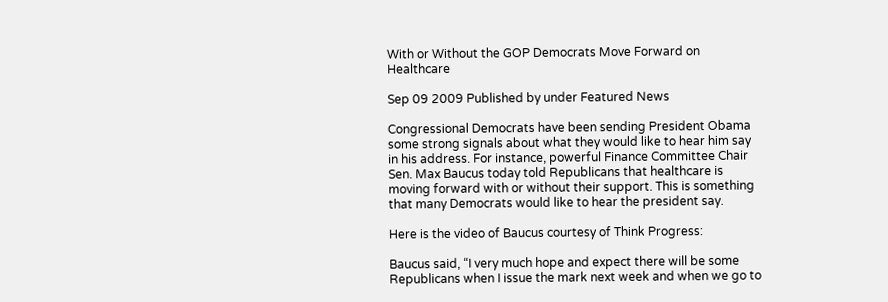With or Without the GOP Democrats Move Forward on Healthcare

Sep 09 2009 Published by under Featured News

Congressional Democrats have been sending President Obama some strong signals about what they would like to hear him say in his address. For instance, powerful Finance Committee Chair Sen. Max Baucus today told Republicans that healthcare is moving forward with or without their support. This is something that many Democrats would like to hear the president say.

Here is the video of Baucus courtesy of Think Progress:

Baucus said, “I very much hope and expect there will be some Republicans when I issue the mark next week and when we go to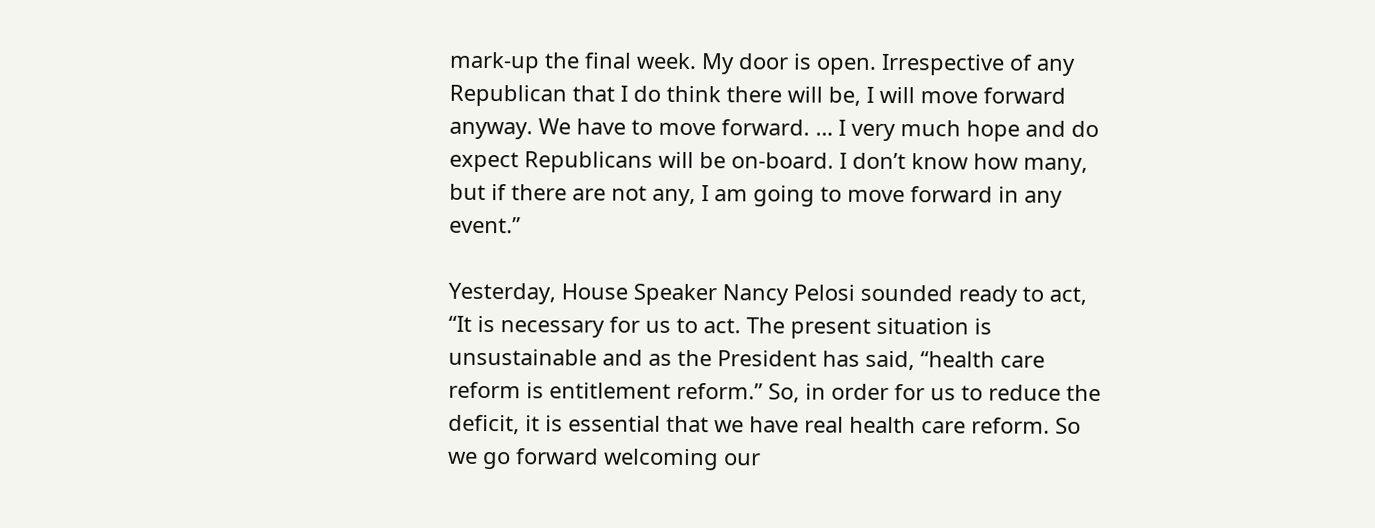mark-up the final week. My door is open. Irrespective of any Republican that I do think there will be, I will move forward anyway. We have to move forward. … I very much hope and do expect Republicans will be on-board. I don’t know how many, but if there are not any, I am going to move forward in any event.”

Yesterday, House Speaker Nancy Pelosi sounded ready to act, “It is necessary for us to act. The present situation is unsustainable and as the President has said, “health care reform is entitlement reform.” So, in order for us to reduce the deficit, it is essential that we have real health care reform. So we go forward welcoming our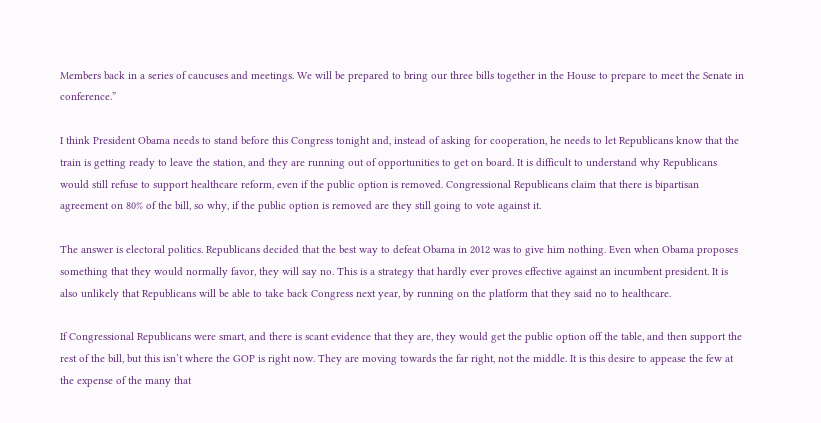Members back in a series of caucuses and meetings. We will be prepared to bring our three bills together in the House to prepare to meet the Senate in conference.”

I think President Obama needs to stand before this Congress tonight and, instead of asking for cooperation, he needs to let Republicans know that the train is getting ready to leave the station, and they are running out of opportunities to get on board. It is difficult to understand why Republicans would still refuse to support healthcare reform, even if the public option is removed. Congressional Republicans claim that there is bipartisan agreement on 80% of the bill, so why, if the public option is removed are they still going to vote against it.

The answer is electoral politics. Republicans decided that the best way to defeat Obama in 2012 was to give him nothing. Even when Obama proposes something that they would normally favor, they will say no. This is a strategy that hardly ever proves effective against an incumbent president. It is also unlikely that Republicans will be able to take back Congress next year, by running on the platform that they said no to healthcare.

If Congressional Republicans were smart, and there is scant evidence that they are, they would get the public option off the table, and then support the rest of the bill, but this isn’t where the GOP is right now. They are moving towards the far right, not the middle. It is this desire to appease the few at the expense of the many that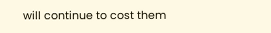will continue to cost them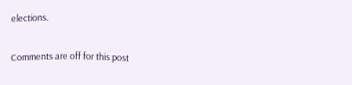elections.

Comments are off for this post